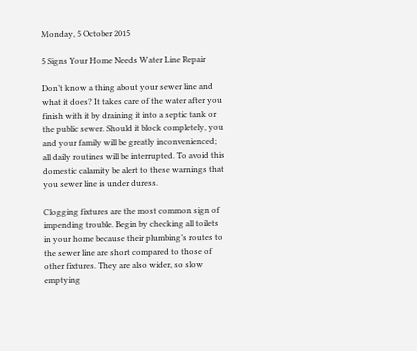Monday, 5 October 2015

5 Signs Your Home Needs Water Line Repair

Don’t know a thing about your sewer line and what it does? It takes care of the water after you finish with it by draining it into a septic tank or the public sewer. Should it block completely, you and your family will be greatly inconvenienced; all daily routines will be interrupted. To avoid this domestic calamity be alert to these warnings that you sewer line is under duress.

Clogging fixtures are the most common sign of impending trouble. Begin by checking all toilets in your home because their plumbing’s routes to the sewer line are short compared to those of other fixtures. They are also wider, so slow emptying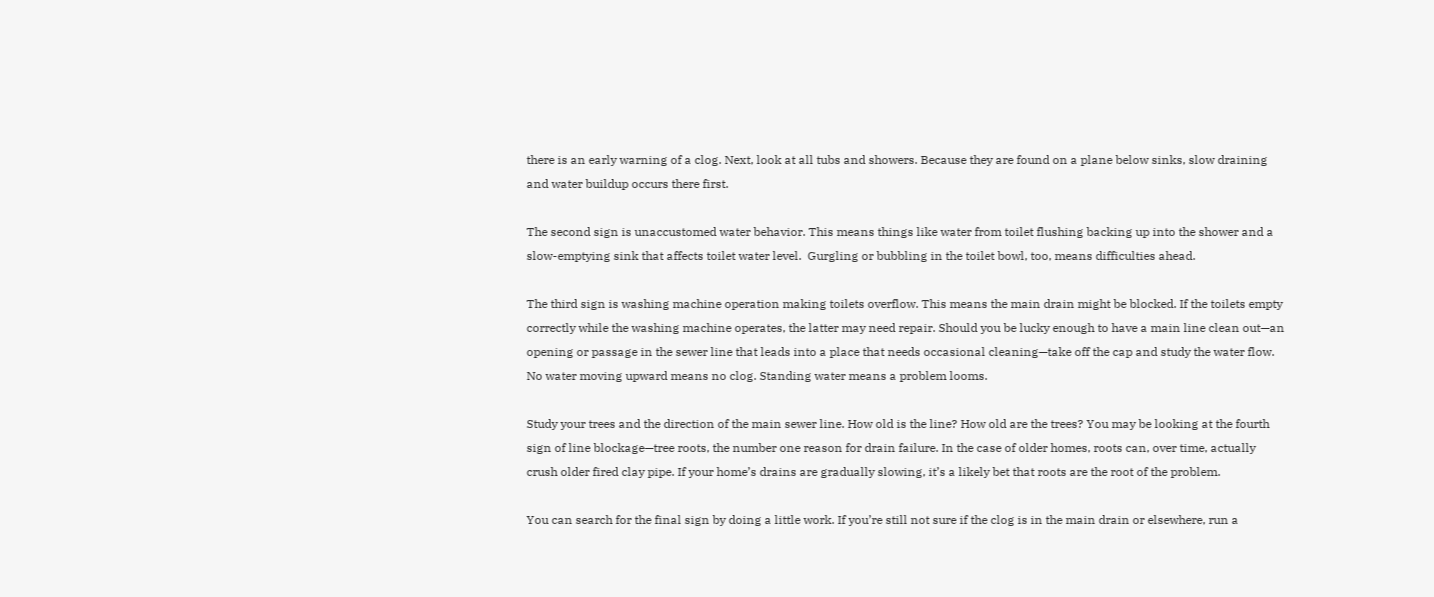there is an early warning of a clog. Next, look at all tubs and showers. Because they are found on a plane below sinks, slow draining and water buildup occurs there first.

The second sign is unaccustomed water behavior. This means things like water from toilet flushing backing up into the shower and a slow-emptying sink that affects toilet water level.  Gurgling or bubbling in the toilet bowl, too, means difficulties ahead.

The third sign is washing machine operation making toilets overflow. This means the main drain might be blocked. If the toilets empty correctly while the washing machine operates, the latter may need repair. Should you be lucky enough to have a main line clean out—an opening or passage in the sewer line that leads into a place that needs occasional cleaning—take off the cap and study the water flow. No water moving upward means no clog. Standing water means a problem looms.

Study your trees and the direction of the main sewer line. How old is the line? How old are the trees? You may be looking at the fourth sign of line blockage—tree roots, the number one reason for drain failure. In the case of older homes, roots can, over time, actually crush older fired clay pipe. If your home’s drains are gradually slowing, it’s a likely bet that roots are the root of the problem.

You can search for the final sign by doing a little work. If you’re still not sure if the clog is in the main drain or elsewhere, run a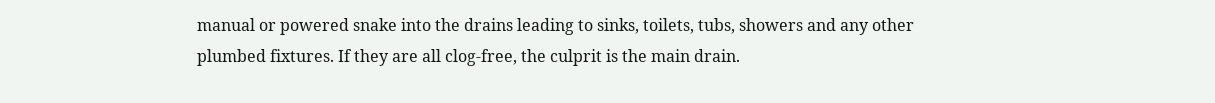manual or powered snake into the drains leading to sinks, toilets, tubs, showers and any other plumbed fixtures. If they are all clog-free, the culprit is the main drain.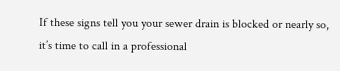If these signs tell you your sewer drain is blocked or nearly so, it’s time to call in a professional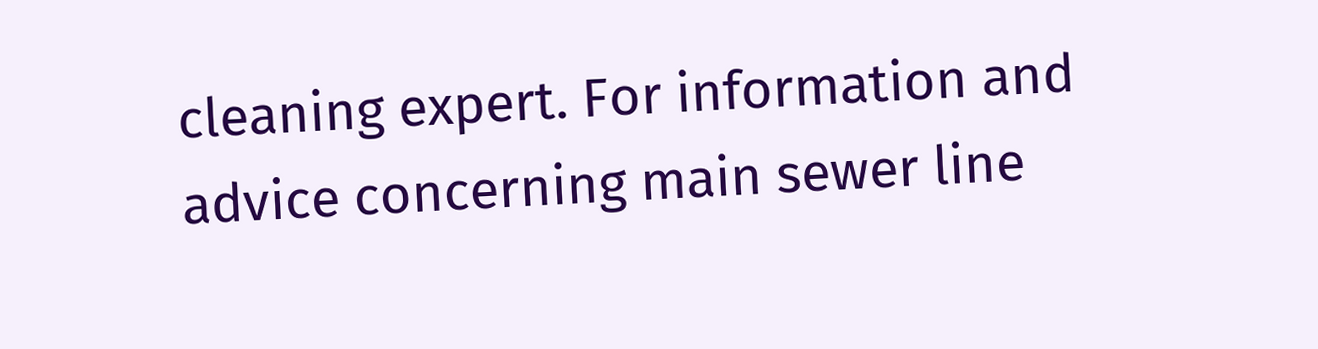cleaning expert. For information and advice concerning main sewer line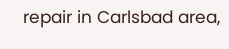repair in Carlsbad area,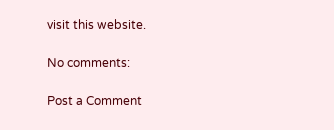visit this website.

No comments:

Post a Comment